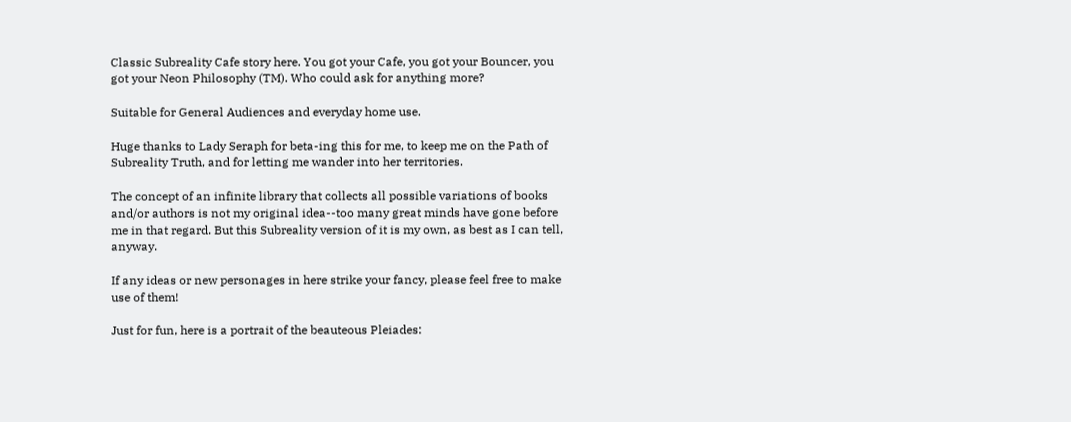Classic Subreality Cafe story here. You got your Cafe, you got your Bouncer, you got your Neon Philosophy (TM). Who could ask for anything more?

Suitable for General Audiences and everyday home use.

Huge thanks to Lady Seraph for beta-ing this for me, to keep me on the Path of Subreality Truth, and for letting me wander into her territories.

The concept of an infinite library that collects all possible variations of books and/or authors is not my original idea--too many great minds have gone before me in that regard. But this Subreality version of it is my own, as best as I can tell, anyway.

If any ideas or new personages in here strike your fancy, please feel free to make use of them!

Just for fun, here is a portrait of the beauteous Pleiades: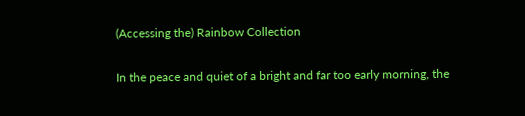(Accessing the) Rainbow Collection

In the peace and quiet of a bright and far too early morning, the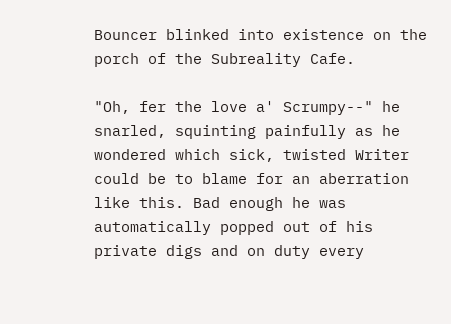Bouncer blinked into existence on the porch of the Subreality Cafe.

"Oh, fer the love a' Scrumpy--" he snarled, squinting painfully as he wondered which sick, twisted Writer could be to blame for an aberration like this. Bad enough he was automatically popped out of his private digs and on duty every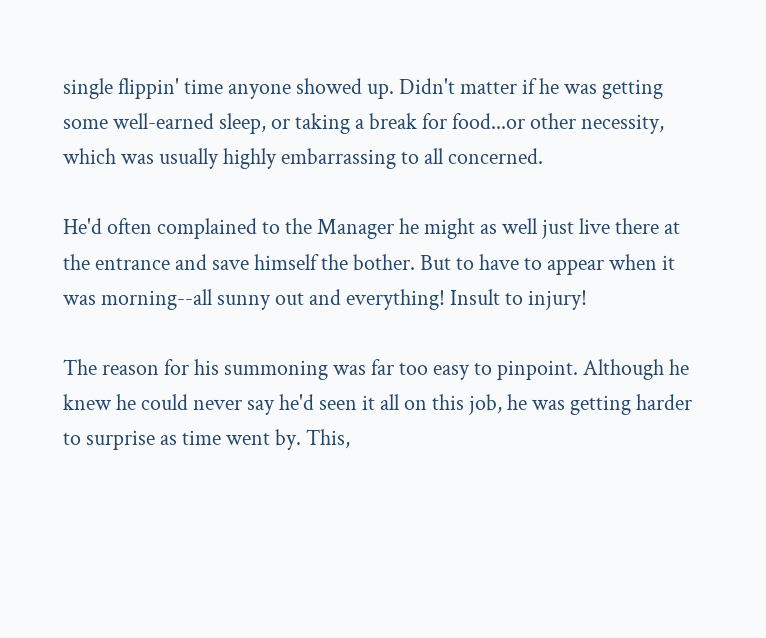single flippin' time anyone showed up. Didn't matter if he was getting some well-earned sleep, or taking a break for food...or other necessity, which was usually highly embarrassing to all concerned.

He'd often complained to the Manager he might as well just live there at the entrance and save himself the bother. But to have to appear when it was morning--all sunny out and everything! Insult to injury!

The reason for his summoning was far too easy to pinpoint. Although he knew he could never say he'd seen it all on this job, he was getting harder to surprise as time went by. This,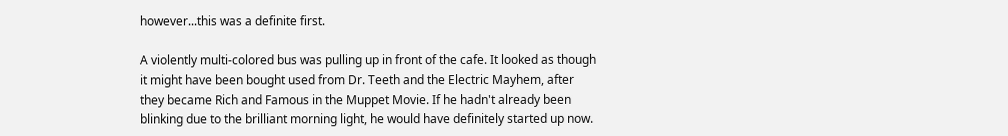however...this was a definite first.

A violently multi-colored bus was pulling up in front of the cafe. It looked as though it might have been bought used from Dr. Teeth and the Electric Mayhem, after they became Rich and Famous in the Muppet Movie. If he hadn't already been blinking due to the brilliant morning light, he would have definitely started up now.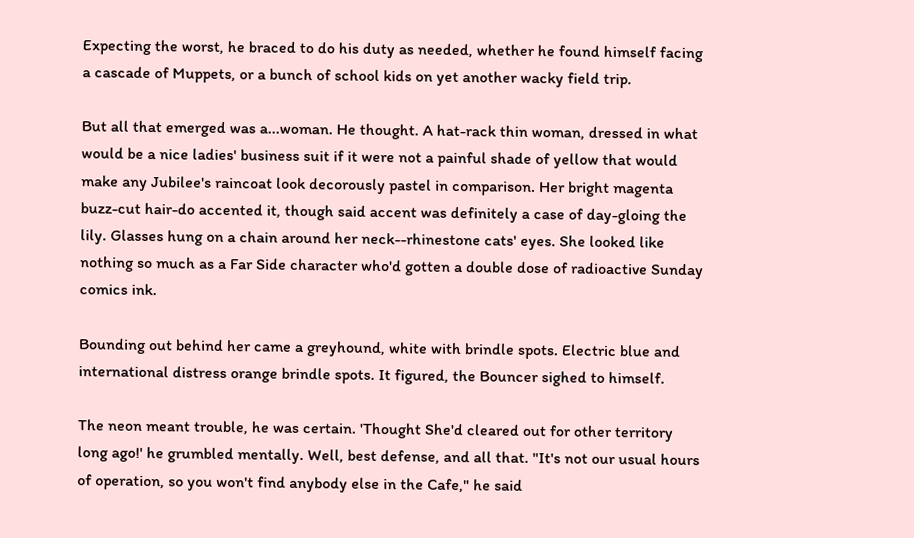Expecting the worst, he braced to do his duty as needed, whether he found himself facing a cascade of Muppets, or a bunch of school kids on yet another wacky field trip.

But all that emerged was a...woman. He thought. A hat-rack thin woman, dressed in what would be a nice ladies' business suit if it were not a painful shade of yellow that would make any Jubilee's raincoat look decorously pastel in comparison. Her bright magenta buzz-cut hair-do accented it, though said accent was definitely a case of day-gloing the lily. Glasses hung on a chain around her neck--rhinestone cats' eyes. She looked like nothing so much as a Far Side character who'd gotten a double dose of radioactive Sunday comics ink.

Bounding out behind her came a greyhound, white with brindle spots. Electric blue and international distress orange brindle spots. It figured, the Bouncer sighed to himself.

The neon meant trouble, he was certain. 'Thought She'd cleared out for other territory long ago!' he grumbled mentally. Well, best defense, and all that. "It's not our usual hours of operation, so you won't find anybody else in the Cafe," he said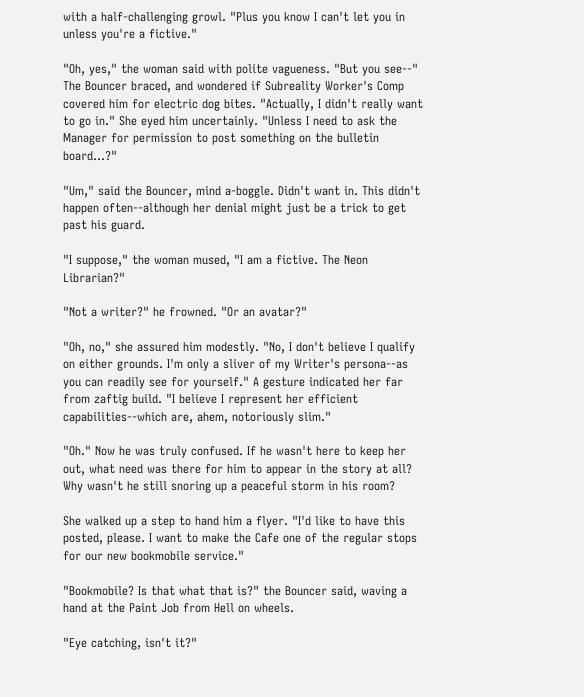with a half-challenging growl. "Plus you know I can't let you in unless you're a fictive."

"Oh, yes," the woman said with polite vagueness. "But you see--" The Bouncer braced, and wondered if Subreality Worker's Comp covered him for electric dog bites. "Actually, I didn't really want to go in." She eyed him uncertainly. "Unless I need to ask the Manager for permission to post something on the bulletin board...?"

"Um," said the Bouncer, mind a-boggle. Didn't want in. This didn't happen often--although her denial might just be a trick to get past his guard.

"I suppose," the woman mused, "I am a fictive. The Neon Librarian?"

"Not a writer?" he frowned. "Or an avatar?"

"Oh, no," she assured him modestly. "No, I don't believe I qualify on either grounds. I'm only a sliver of my Writer's persona--as you can readily see for yourself." A gesture indicated her far from zaftig build. "I believe I represent her efficient capabilities--which are, ahem, notoriously slim."

"Oh." Now he was truly confused. If he wasn't here to keep her out, what need was there for him to appear in the story at all? Why wasn't he still snoring up a peaceful storm in his room?

She walked up a step to hand him a flyer. "I'd like to have this posted, please. I want to make the Cafe one of the regular stops for our new bookmobile service."

"Bookmobile? Is that what that is?" the Bouncer said, waving a hand at the Paint Job from Hell on wheels.

"Eye catching, isn't it?"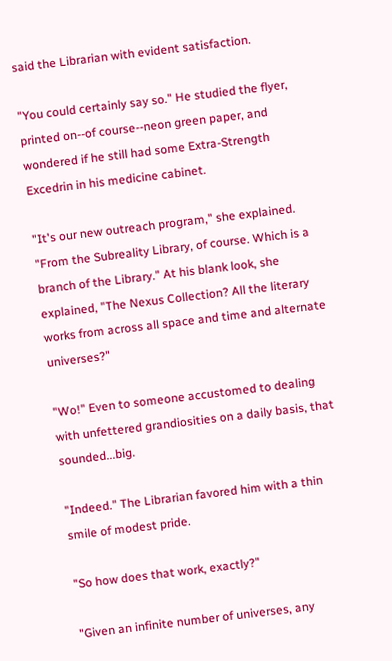said the Librarian with evident satisfaction.

"You could certainly say so." He studied the flyer, printed on--of course--neon green paper, and wondered if he still had some Extra-Strength Excedrin in his medicine cabinet.

"It's our new outreach program," she explained. "From the Subreality Library, of course. Which is a branch of the Library." At his blank look, she explained, "The Nexus Collection? All the literary works from across all space and time and alternate universes?"

"Wo!" Even to someone accustomed to dealing with unfettered grandiosities on a daily basis, that sounded...big.

"Indeed." The Librarian favored him with a thin smile of modest pride.

"So how does that work, exactly?"

"Given an infinite number of universes, any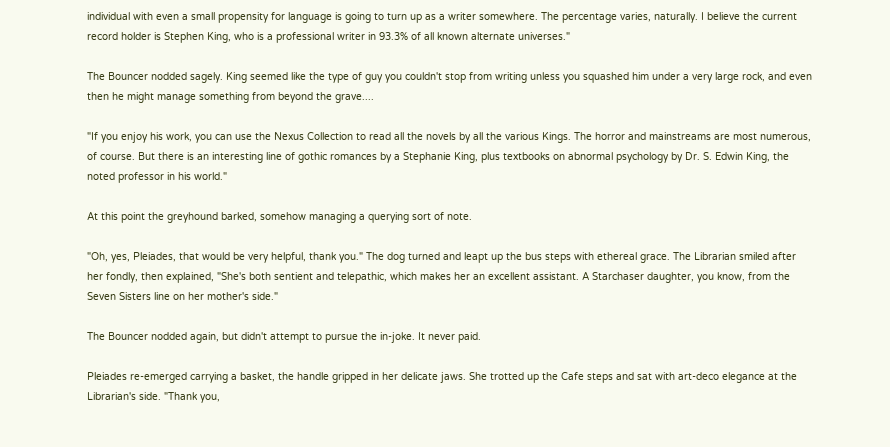individual with even a small propensity for language is going to turn up as a writer somewhere. The percentage varies, naturally. I believe the current record holder is Stephen King, who is a professional writer in 93.3% of all known alternate universes."

The Bouncer nodded sagely. King seemed like the type of guy you couldn't stop from writing unless you squashed him under a very large rock, and even then he might manage something from beyond the grave....

"If you enjoy his work, you can use the Nexus Collection to read all the novels by all the various Kings. The horror and mainstreams are most numerous, of course. But there is an interesting line of gothic romances by a Stephanie King, plus textbooks on abnormal psychology by Dr. S. Edwin King, the noted professor in his world."

At this point the greyhound barked, somehow managing a querying sort of note.

"Oh, yes, Pleiades, that would be very helpful, thank you." The dog turned and leapt up the bus steps with ethereal grace. The Librarian smiled after her fondly, then explained, "She's both sentient and telepathic, which makes her an excellent assistant. A Starchaser daughter, you know, from the Seven Sisters line on her mother's side."

The Bouncer nodded again, but didn't attempt to pursue the in-joke. It never paid.

Pleiades re-emerged carrying a basket, the handle gripped in her delicate jaws. She trotted up the Cafe steps and sat with art-deco elegance at the Librarian's side. "Thank you,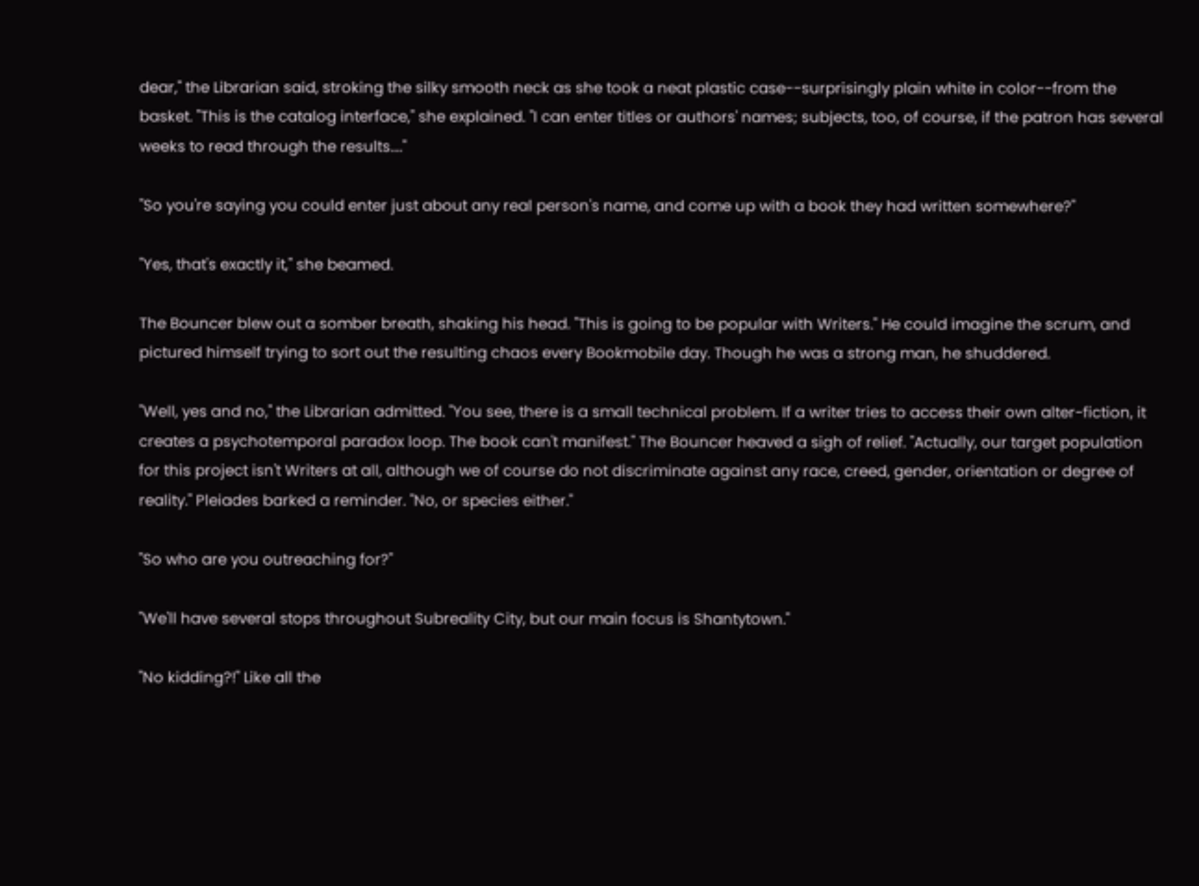dear," the Librarian said, stroking the silky smooth neck as she took a neat plastic case--surprisingly plain white in color--from the basket. "This is the catalog interface," she explained. "I can enter titles or authors' names; subjects, too, of course, if the patron has several weeks to read through the results...."

"So you're saying you could enter just about any real person's name, and come up with a book they had written somewhere?"

"Yes, that's exactly it," she beamed.

The Bouncer blew out a somber breath, shaking his head. "This is going to be popular with Writers." He could imagine the scrum, and pictured himself trying to sort out the resulting chaos every Bookmobile day. Though he was a strong man, he shuddered.

"Well, yes and no," the Librarian admitted. "You see, there is a small technical problem. If a writer tries to access their own alter-fiction, it creates a psychotemporal paradox loop. The book can't manifest." The Bouncer heaved a sigh of relief. "Actually, our target population for this project isn't Writers at all, although we of course do not discriminate against any race, creed, gender, orientation or degree of reality." Pleiades barked a reminder. "No, or species either."

"So who are you outreaching for?"

"We'll have several stops throughout Subreality City, but our main focus is Shantytown."

"No kidding?!" Like all the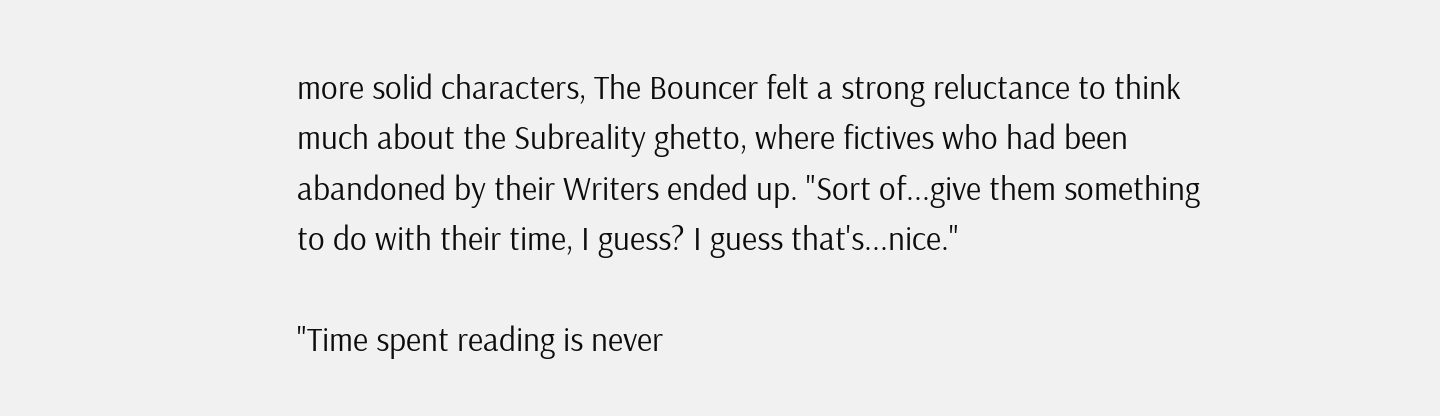more solid characters, The Bouncer felt a strong reluctance to think much about the Subreality ghetto, where fictives who had been abandoned by their Writers ended up. "Sort of...give them something to do with their time, I guess? I guess that's...nice."

"Time spent reading is never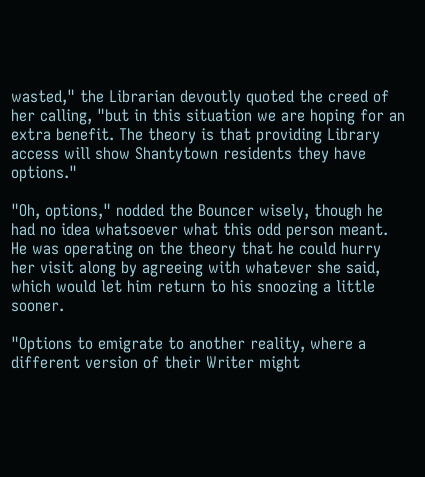wasted," the Librarian devoutly quoted the creed of her calling, "but in this situation we are hoping for an extra benefit. The theory is that providing Library access will show Shantytown residents they have options."

"Oh, options," nodded the Bouncer wisely, though he had no idea whatsoever what this odd person meant. He was operating on the theory that he could hurry her visit along by agreeing with whatever she said, which would let him return to his snoozing a little sooner.

"Options to emigrate to another reality, where a different version of their Writer might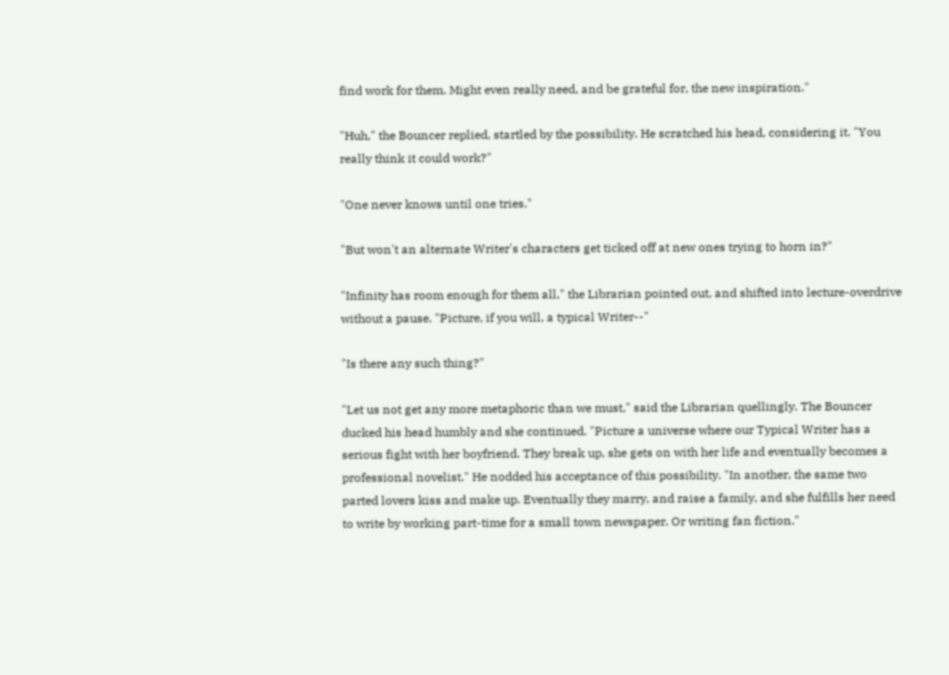find work for them. Might even really need, and be grateful for, the new inspiration."

"Huh," the Bouncer replied, startled by the possibility. He scratched his head, considering it. "You really think it could work?"

"One never knows until one tries."

"But won't an alternate Writer's characters get ticked off at new ones trying to horn in?"

"Infinity has room enough for them all," the Librarian pointed out, and shifted into lecture-overdrive without a pause. "Picture, if you will, a typical Writer--"

"Is there any such thing?"

"Let us not get any more metaphoric than we must," said the Librarian quellingly. The Bouncer ducked his head humbly and she continued. "Picture a universe where our Typical Writer has a serious fight with her boyfriend. They break up, she gets on with her life and eventually becomes a professional novelist." He nodded his acceptance of this possibility. "In another, the same two parted lovers kiss and make up. Eventually they marry, and raise a family, and she fulfills her need to write by working part-time for a small town newspaper. Or writing fan fiction."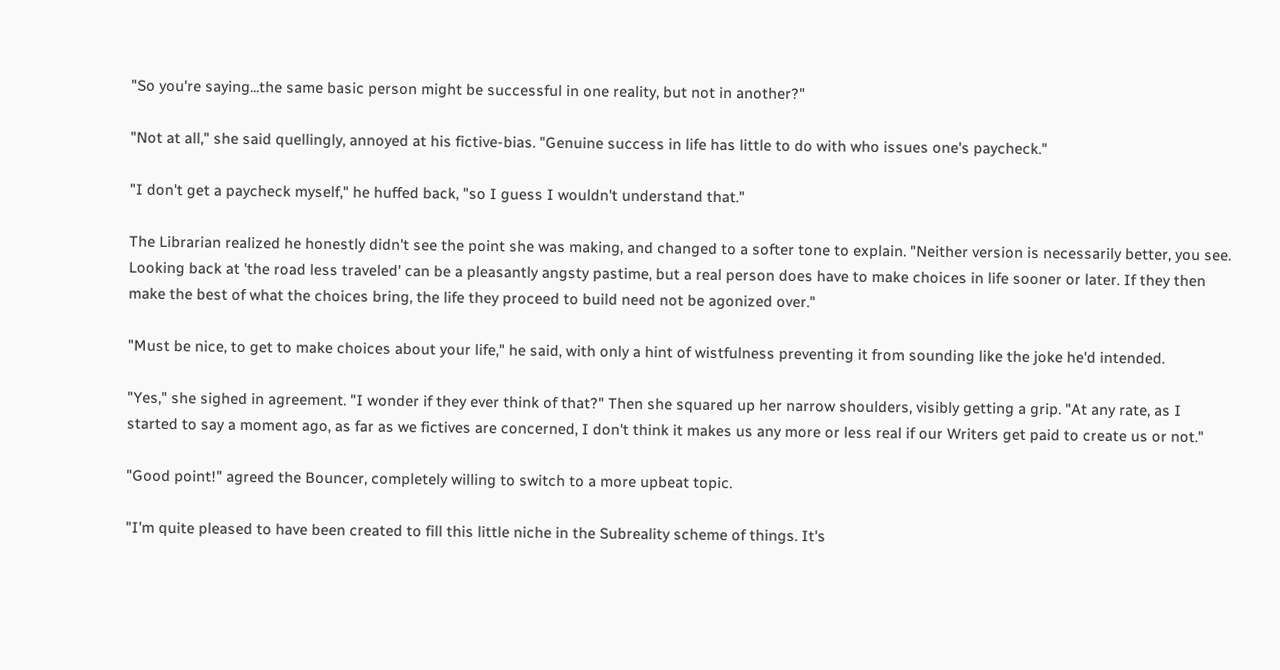"So you're saying...the same basic person might be successful in one reality, but not in another?"

"Not at all," she said quellingly, annoyed at his fictive-bias. "Genuine success in life has little to do with who issues one's paycheck."

"I don't get a paycheck myself," he huffed back, "so I guess I wouldn't understand that."

The Librarian realized he honestly didn't see the point she was making, and changed to a softer tone to explain. "Neither version is necessarily better, you see. Looking back at 'the road less traveled' can be a pleasantly angsty pastime, but a real person does have to make choices in life sooner or later. If they then make the best of what the choices bring, the life they proceed to build need not be agonized over."

"Must be nice, to get to make choices about your life," he said, with only a hint of wistfulness preventing it from sounding like the joke he'd intended.

"Yes," she sighed in agreement. "I wonder if they ever think of that?" Then she squared up her narrow shoulders, visibly getting a grip. "At any rate, as I started to say a moment ago, as far as we fictives are concerned, I don't think it makes us any more or less real if our Writers get paid to create us or not."

"Good point!" agreed the Bouncer, completely willing to switch to a more upbeat topic.

"I'm quite pleased to have been created to fill this little niche in the Subreality scheme of things. It's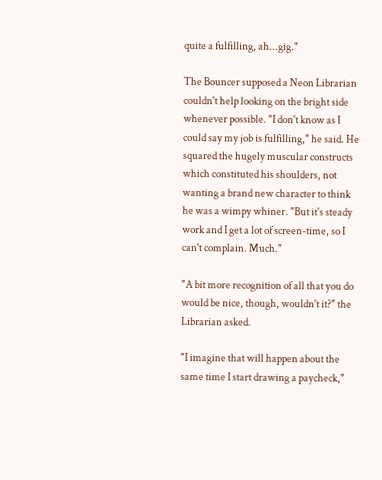quite a fulfilling, ah...gig."

The Bouncer supposed a Neon Librarian couldn't help looking on the bright side whenever possible. "I don't know as I could say my job is fulfilling," he said. He squared the hugely muscular constructs which constituted his shoulders, not wanting a brand new character to think he was a wimpy whiner. "But it's steady work and I get a lot of screen-time, so I can't complain. Much."

"A bit more recognition of all that you do would be nice, though, wouldn't it?" the Librarian asked.

"I imagine that will happen about the same time I start drawing a paycheck,"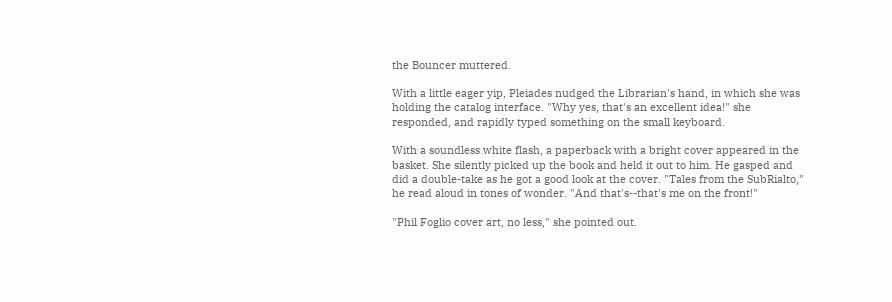the Bouncer muttered.

With a little eager yip, Pleiades nudged the Librarian's hand, in which she was holding the catalog interface. "Why yes, that's an excellent idea!" she responded, and rapidly typed something on the small keyboard.

With a soundless white flash, a paperback with a bright cover appeared in the basket. She silently picked up the book and held it out to him. He gasped and did a double-take as he got a good look at the cover. "Tales from the SubRialto," he read aloud in tones of wonder. "And that's--that's me on the front!"

"Phil Foglio cover art, no less," she pointed out.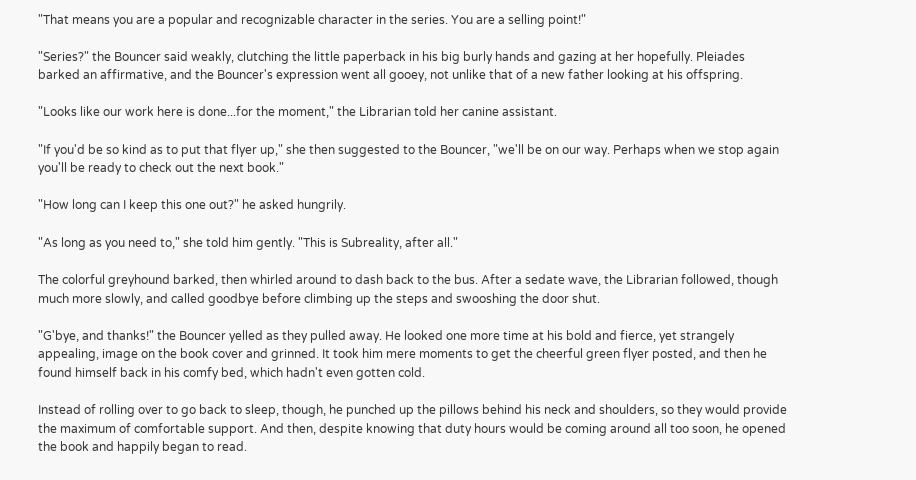"That means you are a popular and recognizable character in the series. You are a selling point!"

"Series?" the Bouncer said weakly, clutching the little paperback in his big burly hands and gazing at her hopefully. Pleiades barked an affirmative, and the Bouncer's expression went all gooey, not unlike that of a new father looking at his offspring.

"Looks like our work here is done...for the moment," the Librarian told her canine assistant.

"If you'd be so kind as to put that flyer up," she then suggested to the Bouncer, "we'll be on our way. Perhaps when we stop again you'll be ready to check out the next book."

"How long can I keep this one out?" he asked hungrily.

"As long as you need to," she told him gently. "This is Subreality, after all."

The colorful greyhound barked, then whirled around to dash back to the bus. After a sedate wave, the Librarian followed, though much more slowly, and called goodbye before climbing up the steps and swooshing the door shut.

"G'bye, and thanks!" the Bouncer yelled as they pulled away. He looked one more time at his bold and fierce, yet strangely appealing, image on the book cover and grinned. It took him mere moments to get the cheerful green flyer posted, and then he found himself back in his comfy bed, which hadn't even gotten cold.

Instead of rolling over to go back to sleep, though, he punched up the pillows behind his neck and shoulders, so they would provide the maximum of comfortable support. And then, despite knowing that duty hours would be coming around all too soon, he opened the book and happily began to read.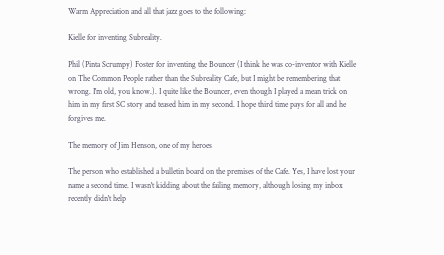Warm Appreciation and all that jazz goes to the following:

Kielle for inventing Subreality.

Phil (Pinta Scrumpy) Foster for inventing the Bouncer (I think he was co-inventor with Kielle on The Common People rather than the Subreality Cafe, but I might be remembering that wrong. I'm old, you know.). I quite like the Bouncer, even though I played a mean trick on him in my first SC story and teased him in my second. I hope third time pays for all and he forgives me.

The memory of Jim Henson, one of my heroes

The person who established a bulletin board on the premises of the Cafe. Yes, I have lost your name a second time. I wasn't kidding about the failing memory, although losing my inbox recently didn't help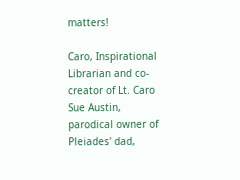matters!

Caro, Inspirational Librarian and co-creator of Lt. Caro Sue Austin, parodical owner of Pleiades' dad,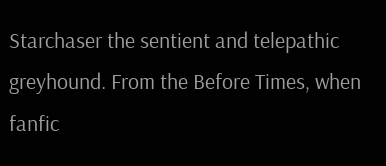Starchaser the sentient and telepathic greyhound. From the Before Times, when fanfic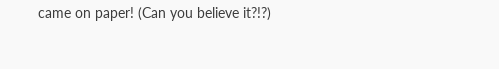came on paper! (Can you believe it?!?)